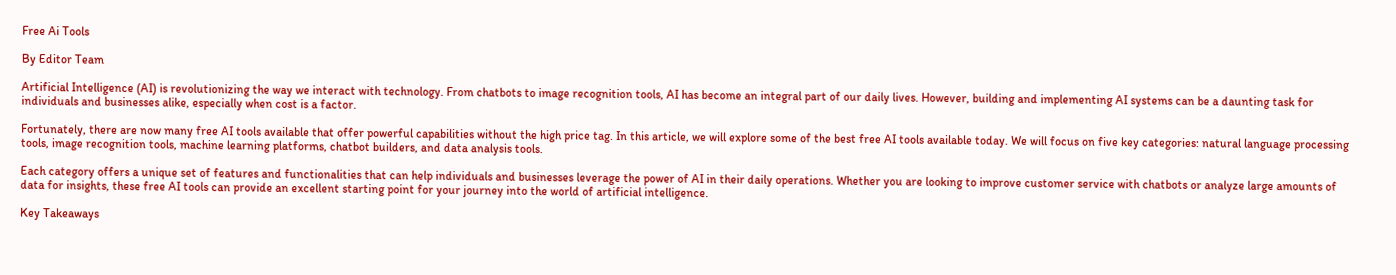Free Ai Tools

By Editor Team

Artificial Intelligence (AI) is revolutionizing the way we interact with technology. From chatbots to image recognition tools, AI has become an integral part of our daily lives. However, building and implementing AI systems can be a daunting task for individuals and businesses alike, especially when cost is a factor.

Fortunately, there are now many free AI tools available that offer powerful capabilities without the high price tag. In this article, we will explore some of the best free AI tools available today. We will focus on five key categories: natural language processing tools, image recognition tools, machine learning platforms, chatbot builders, and data analysis tools.

Each category offers a unique set of features and functionalities that can help individuals and businesses leverage the power of AI in their daily operations. Whether you are looking to improve customer service with chatbots or analyze large amounts of data for insights, these free AI tools can provide an excellent starting point for your journey into the world of artificial intelligence.

Key Takeaways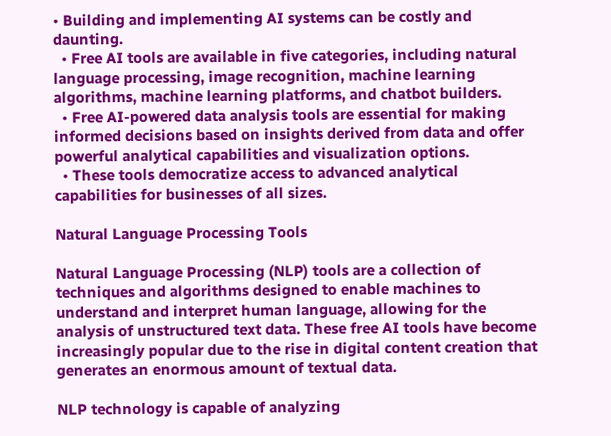• Building and implementing AI systems can be costly and daunting.
  • Free AI tools are available in five categories, including natural language processing, image recognition, machine learning algorithms, machine learning platforms, and chatbot builders.
  • Free AI-powered data analysis tools are essential for making informed decisions based on insights derived from data and offer powerful analytical capabilities and visualization options.
  • These tools democratize access to advanced analytical capabilities for businesses of all sizes.

Natural Language Processing Tools

Natural Language Processing (NLP) tools are a collection of techniques and algorithms designed to enable machines to understand and interpret human language, allowing for the analysis of unstructured text data. These free AI tools have become increasingly popular due to the rise in digital content creation that generates an enormous amount of textual data.

NLP technology is capable of analyzing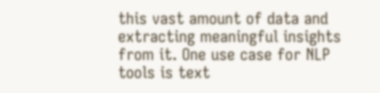this vast amount of data and extracting meaningful insights from it. One use case for NLP tools is text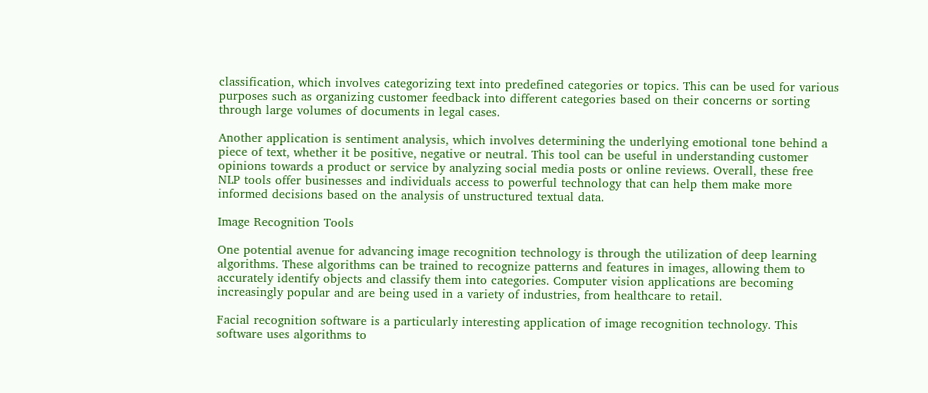classification, which involves categorizing text into predefined categories or topics. This can be used for various purposes such as organizing customer feedback into different categories based on their concerns or sorting through large volumes of documents in legal cases.

Another application is sentiment analysis, which involves determining the underlying emotional tone behind a piece of text, whether it be positive, negative or neutral. This tool can be useful in understanding customer opinions towards a product or service by analyzing social media posts or online reviews. Overall, these free NLP tools offer businesses and individuals access to powerful technology that can help them make more informed decisions based on the analysis of unstructured textual data.

Image Recognition Tools

One potential avenue for advancing image recognition technology is through the utilization of deep learning algorithms. These algorithms can be trained to recognize patterns and features in images, allowing them to accurately identify objects and classify them into categories. Computer vision applications are becoming increasingly popular and are being used in a variety of industries, from healthcare to retail.

Facial recognition software is a particularly interesting application of image recognition technology. This software uses algorithms to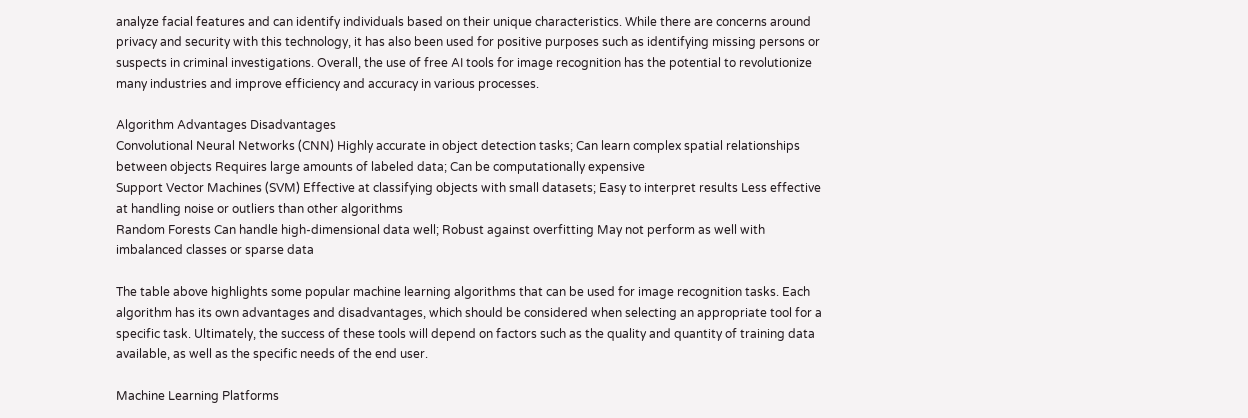analyze facial features and can identify individuals based on their unique characteristics. While there are concerns around privacy and security with this technology, it has also been used for positive purposes such as identifying missing persons or suspects in criminal investigations. Overall, the use of free AI tools for image recognition has the potential to revolutionize many industries and improve efficiency and accuracy in various processes.

Algorithm Advantages Disadvantages
Convolutional Neural Networks (CNN) Highly accurate in object detection tasks; Can learn complex spatial relationships between objects Requires large amounts of labeled data; Can be computationally expensive
Support Vector Machines (SVM) Effective at classifying objects with small datasets; Easy to interpret results Less effective at handling noise or outliers than other algorithms
Random Forests Can handle high-dimensional data well; Robust against overfitting May not perform as well with imbalanced classes or sparse data

The table above highlights some popular machine learning algorithms that can be used for image recognition tasks. Each algorithm has its own advantages and disadvantages, which should be considered when selecting an appropriate tool for a specific task. Ultimately, the success of these tools will depend on factors such as the quality and quantity of training data available, as well as the specific needs of the end user.

Machine Learning Platforms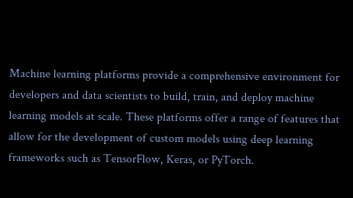Machine learning platforms provide a comprehensive environment for developers and data scientists to build, train, and deploy machine learning models at scale. These platforms offer a range of features that allow for the development of custom models using deep learning frameworks such as TensorFlow, Keras, or PyTorch.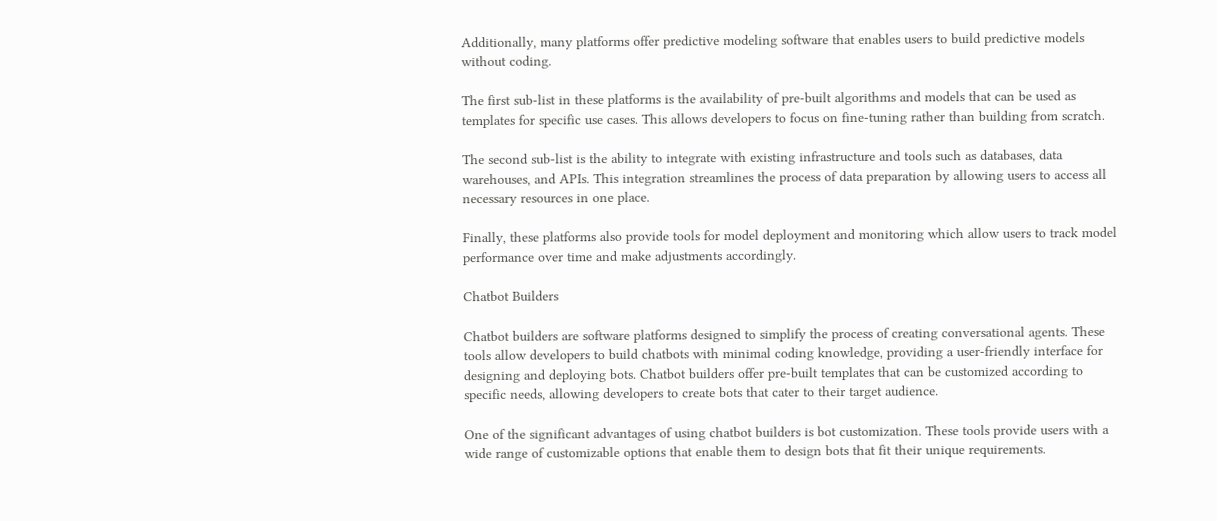Additionally, many platforms offer predictive modeling software that enables users to build predictive models without coding.

The first sub-list in these platforms is the availability of pre-built algorithms and models that can be used as templates for specific use cases. This allows developers to focus on fine-tuning rather than building from scratch.

The second sub-list is the ability to integrate with existing infrastructure and tools such as databases, data warehouses, and APIs. This integration streamlines the process of data preparation by allowing users to access all necessary resources in one place.

Finally, these platforms also provide tools for model deployment and monitoring which allow users to track model performance over time and make adjustments accordingly.

Chatbot Builders

Chatbot builders are software platforms designed to simplify the process of creating conversational agents. These tools allow developers to build chatbots with minimal coding knowledge, providing a user-friendly interface for designing and deploying bots. Chatbot builders offer pre-built templates that can be customized according to specific needs, allowing developers to create bots that cater to their target audience.

One of the significant advantages of using chatbot builders is bot customization. These tools provide users with a wide range of customizable options that enable them to design bots that fit their unique requirements.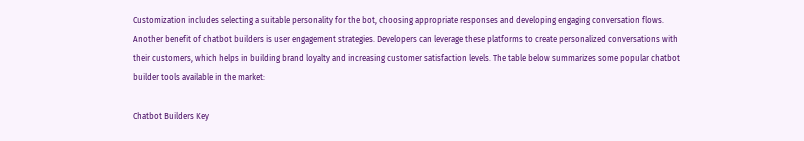Customization includes selecting a suitable personality for the bot, choosing appropriate responses and developing engaging conversation flows. Another benefit of chatbot builders is user engagement strategies. Developers can leverage these platforms to create personalized conversations with their customers, which helps in building brand loyalty and increasing customer satisfaction levels. The table below summarizes some popular chatbot builder tools available in the market:

Chatbot Builders Key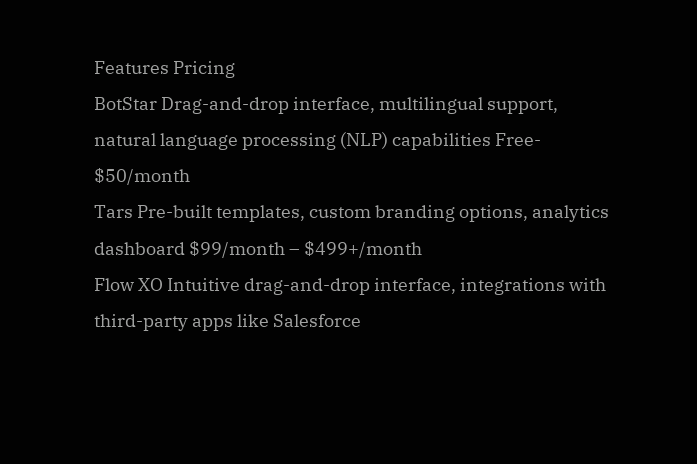Features Pricing
BotStar Drag-and-drop interface, multilingual support, natural language processing (NLP) capabilities Free- $50/month
Tars Pre-built templates, custom branding options, analytics dashboard $99/month – $499+/month
Flow XO Intuitive drag-and-drop interface, integrations with third-party apps like Salesforce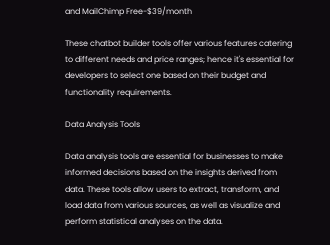and MailChimp Free-$39/month

These chatbot builder tools offer various features catering to different needs and price ranges; hence it's essential for developers to select one based on their budget and functionality requirements.

Data Analysis Tools

Data analysis tools are essential for businesses to make informed decisions based on the insights derived from data. These tools allow users to extract, transform, and load data from various sources, as well as visualize and perform statistical analyses on the data.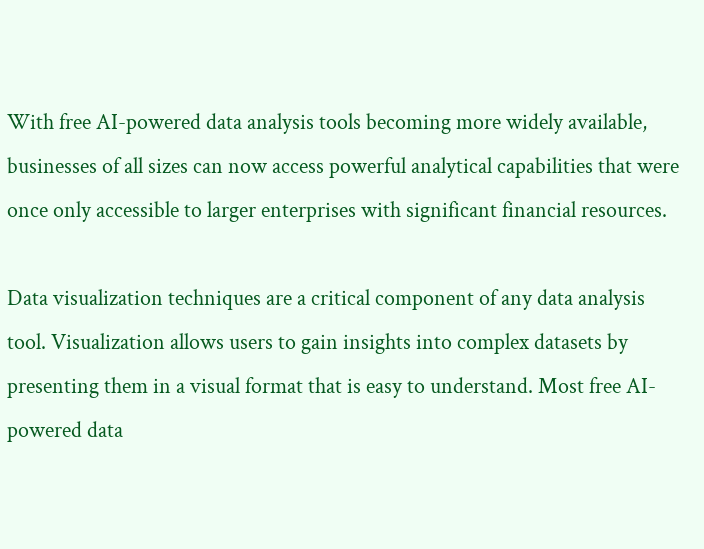With free AI-powered data analysis tools becoming more widely available, businesses of all sizes can now access powerful analytical capabilities that were once only accessible to larger enterprises with significant financial resources.

Data visualization techniques are a critical component of any data analysis tool. Visualization allows users to gain insights into complex datasets by presenting them in a visual format that is easy to understand. Most free AI-powered data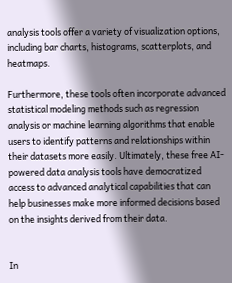analysis tools offer a variety of visualization options, including bar charts, histograms, scatterplots, and heatmaps.

Furthermore, these tools often incorporate advanced statistical modeling methods such as regression analysis or machine learning algorithms that enable users to identify patterns and relationships within their datasets more easily. Ultimately, these free AI-powered data analysis tools have democratized access to advanced analytical capabilities that can help businesses make more informed decisions based on the insights derived from their data.


In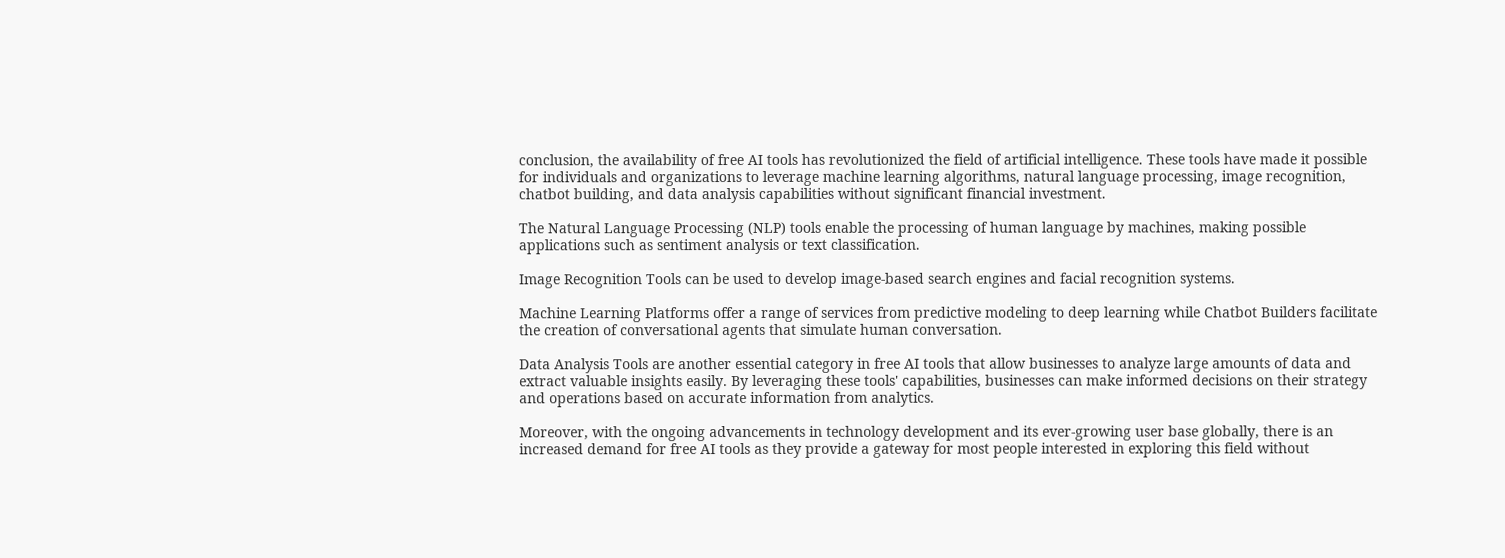conclusion, the availability of free AI tools has revolutionized the field of artificial intelligence. These tools have made it possible for individuals and organizations to leverage machine learning algorithms, natural language processing, image recognition, chatbot building, and data analysis capabilities without significant financial investment.

The Natural Language Processing (NLP) tools enable the processing of human language by machines, making possible applications such as sentiment analysis or text classification.

Image Recognition Tools can be used to develop image-based search engines and facial recognition systems.

Machine Learning Platforms offer a range of services from predictive modeling to deep learning while Chatbot Builders facilitate the creation of conversational agents that simulate human conversation.

Data Analysis Tools are another essential category in free AI tools that allow businesses to analyze large amounts of data and extract valuable insights easily. By leveraging these tools' capabilities, businesses can make informed decisions on their strategy and operations based on accurate information from analytics.

Moreover, with the ongoing advancements in technology development and its ever-growing user base globally, there is an increased demand for free AI tools as they provide a gateway for most people interested in exploring this field without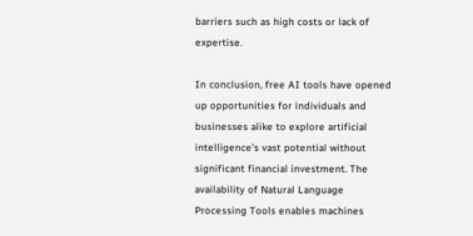barriers such as high costs or lack of expertise.

In conclusion, free AI tools have opened up opportunities for individuals and businesses alike to explore artificial intelligence's vast potential without significant financial investment. The availability of Natural Language Processing Tools enables machines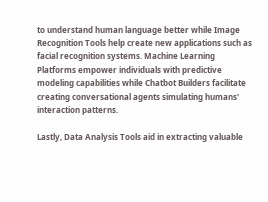to understand human language better while Image Recognition Tools help create new applications such as facial recognition systems. Machine Learning Platforms empower individuals with predictive modeling capabilities while Chatbot Builders facilitate creating conversational agents simulating humans' interaction patterns.

Lastly, Data Analysis Tools aid in extracting valuable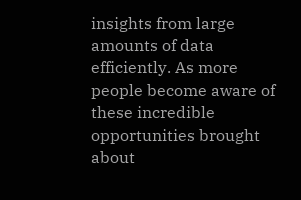insights from large amounts of data efficiently. As more people become aware of these incredible opportunities brought about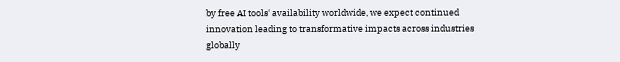by free AI tools' availability worldwide, we expect continued innovation leading to transformative impacts across industries globally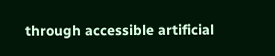through accessible artificial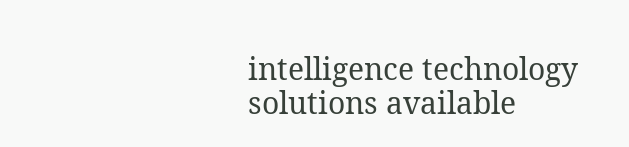intelligence technology solutions available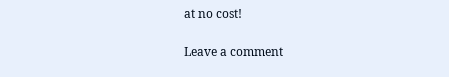at no cost!

Leave a comment